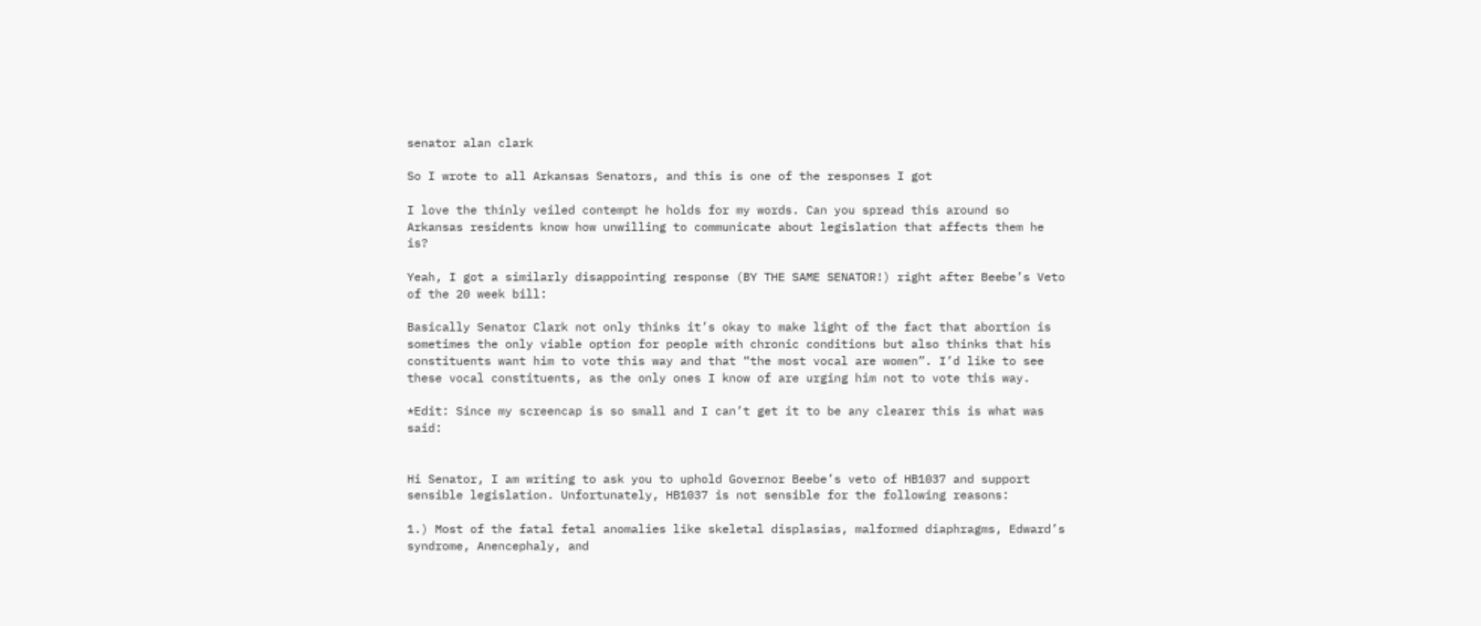senator alan clark

So I wrote to all Arkansas Senators, and this is one of the responses I got

I love the thinly veiled contempt he holds for my words. Can you spread this around so Arkansas residents know how unwilling to communicate about legislation that affects them he is?

Yeah, I got a similarly disappointing response (BY THE SAME SENATOR!) right after Beebe’s Veto of the 20 week bill:

Basically Senator Clark not only thinks it’s okay to make light of the fact that abortion is sometimes the only viable option for people with chronic conditions but also thinks that his constituents want him to vote this way and that “the most vocal are women”. I’d like to see these vocal constituents, as the only ones I know of are urging him not to vote this way.

*Edit: Since my screencap is so small and I can’t get it to be any clearer this is what was said:


Hi Senator, I am writing to ask you to uphold Governor Beebe’s veto of HB1037 and support sensible legislation. Unfortunately, HB1037 is not sensible for the following reasons:

1.) Most of the fatal fetal anomalies like skeletal displasias, malformed diaphragms, Edward’s syndrome, Anencephaly, and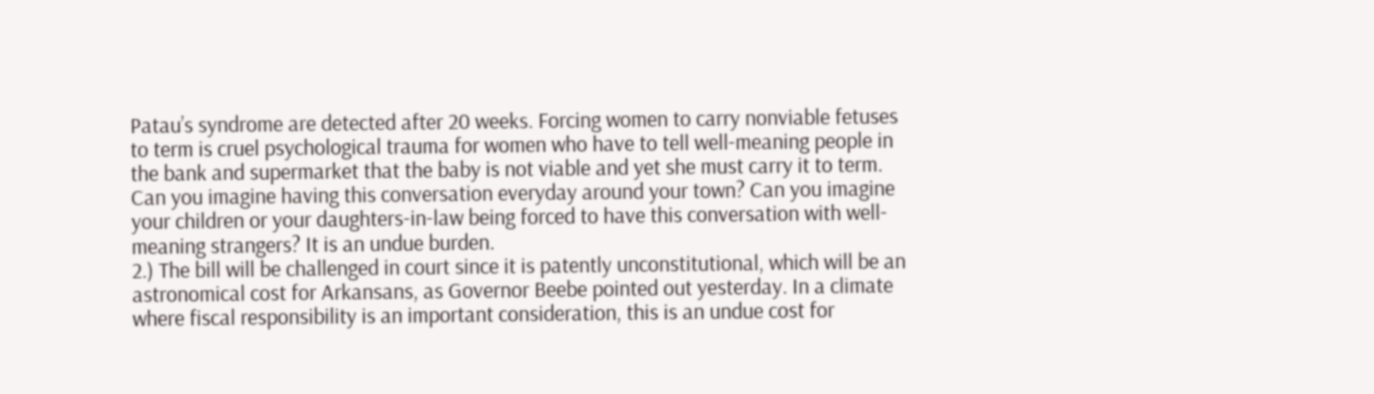Patau’s syndrome are detected after 20 weeks. Forcing women to carry nonviable fetuses to term is cruel psychological trauma for women who have to tell well-meaning people in the bank and supermarket that the baby is not viable and yet she must carry it to term. Can you imagine having this conversation everyday around your town? Can you imagine your children or your daughters-in-law being forced to have this conversation with well-meaning strangers? It is an undue burden.
2.) The bill will be challenged in court since it is patently unconstitutional, which will be an astronomical cost for Arkansans, as Governor Beebe pointed out yesterday. In a climate where fiscal responsibility is an important consideration, this is an undue cost for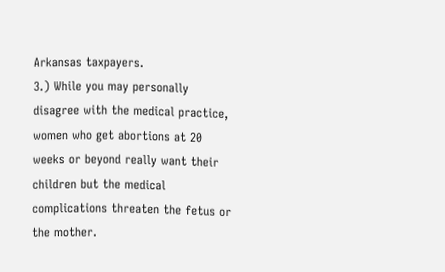Arkansas taxpayers.
3.) While you may personally disagree with the medical practice, women who get abortions at 20 weeks or beyond really want their children but the medical complications threaten the fetus or the mother.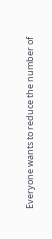Everyone wants to reduce the number of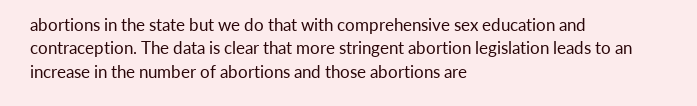abortions in the state but we do that with comprehensive sex education and contraception. The data is clear that more stringent abortion legislation leads to an increase in the number of abortions and those abortions are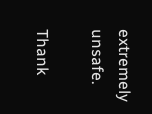extremely unsafe.

Thank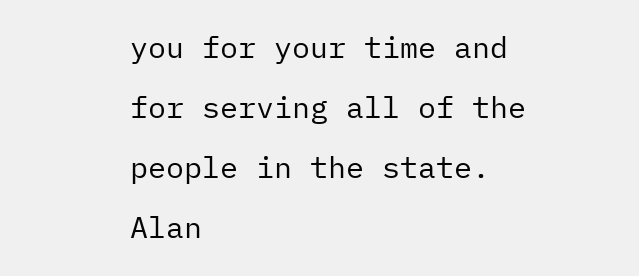you for your time and for serving all of the people in the state. Alan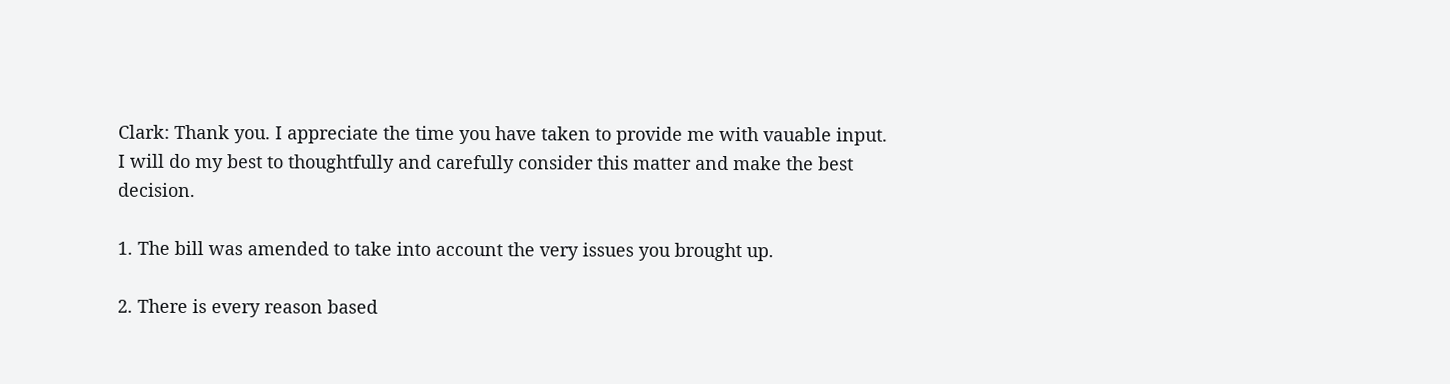Clark: Thank you. I appreciate the time you have taken to provide me with vauable input. I will do my best to thoughtfully and carefully consider this matter and make the best decision.

1. The bill was amended to take into account the very issues you brought up.

2. There is every reason based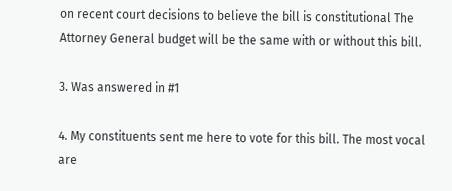on recent court decisions to believe the bill is constitutional The Attorney General budget will be the same with or without this bill.

3. Was answered in #1

4. My constituents sent me here to vote for this bill. The most vocal are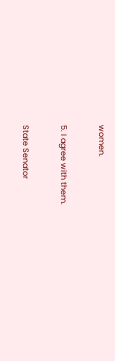women.

5. I agree with them.

State Senator